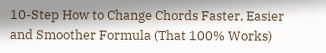10-Step How to Change Chords Faster, Easier and Smoother Formula (That 100% Works)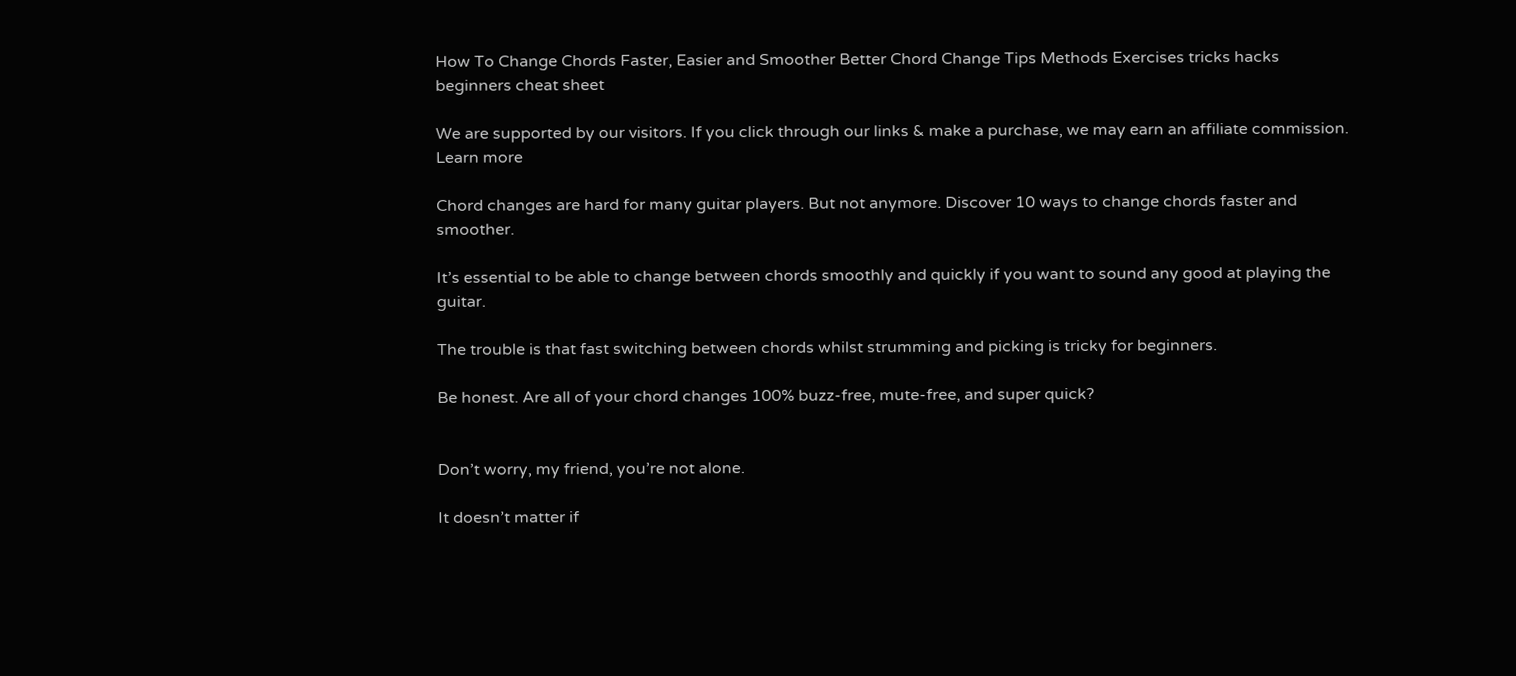How To Change Chords Faster, Easier and Smoother Better Chord Change Tips Methods Exercises tricks hacks beginners cheat sheet

We are supported by our visitors. If you click through our links & make a purchase, we may earn an affiliate commission. Learn more

Chord changes are hard for many guitar players. But not anymore. Discover 10 ways to change chords faster and smoother.

It’s essential to be able to change between chords smoothly and quickly if you want to sound any good at playing the guitar.

The trouble is that fast switching between chords whilst strumming and picking is tricky for beginners.

Be honest. Are all of your chord changes 100% buzz-free, mute-free, and super quick?


Don’t worry, my friend, you’re not alone.

It doesn’t matter if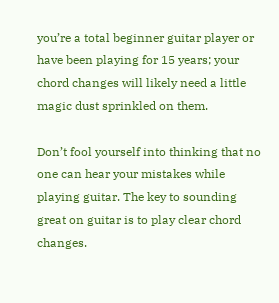you’re a total beginner guitar player or have been playing for 15 years; your chord changes will likely need a little magic dust sprinkled on them.

Don’t fool yourself into thinking that no one can hear your mistakes while playing guitar. The key to sounding great on guitar is to play clear chord changes.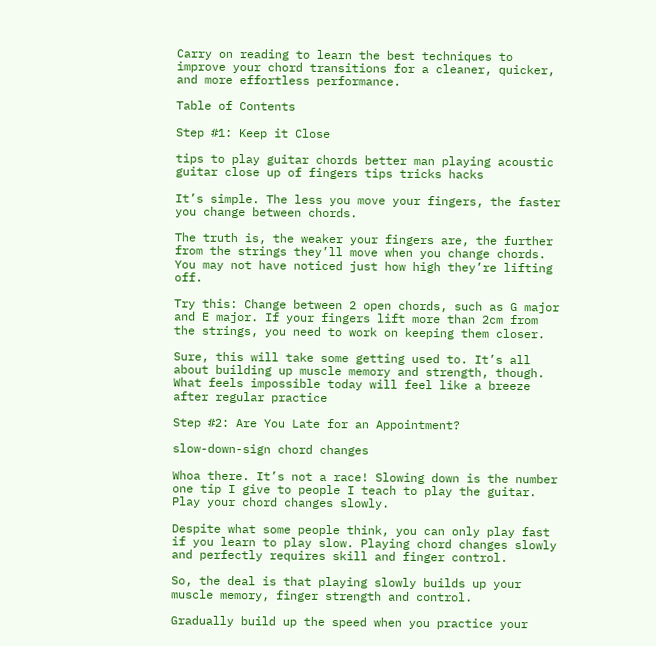Carry on reading to learn the best techniques to improve your chord transitions for a cleaner, quicker, and more effortless performance.

Table of Contents

Step #1: Keep it Close

tips to play guitar chords better man playing acoustic guitar close up of fingers tips tricks hacks

It’s simple. The less you move your fingers, the faster you change between chords.

The truth is, the weaker your fingers are, the further from the strings they’ll move when you change chords. You may not have noticed just how high they’re lifting off.

Try this: Change between 2 open chords, such as G major and E major. If your fingers lift more than 2cm from the strings, you need to work on keeping them closer.

Sure, this will take some getting used to. It’s all about building up muscle memory and strength, though. What feels impossible today will feel like a breeze after regular practice

Step #2: Are You Late for an Appointment?

slow-down-sign chord changes

Whoa there. It’s not a race! Slowing down is the number one tip I give to people I teach to play the guitar. Play your chord changes slowly.

Despite what some people think, you can only play fast if you learn to play slow. Playing chord changes slowly and perfectly requires skill and finger control.

So, the deal is that playing slowly builds up your muscle memory, finger strength and control.

Gradually build up the speed when you practice your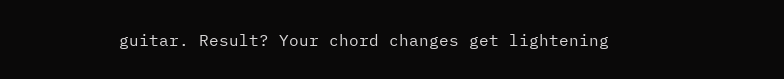guitar. Result? Your chord changes get lightening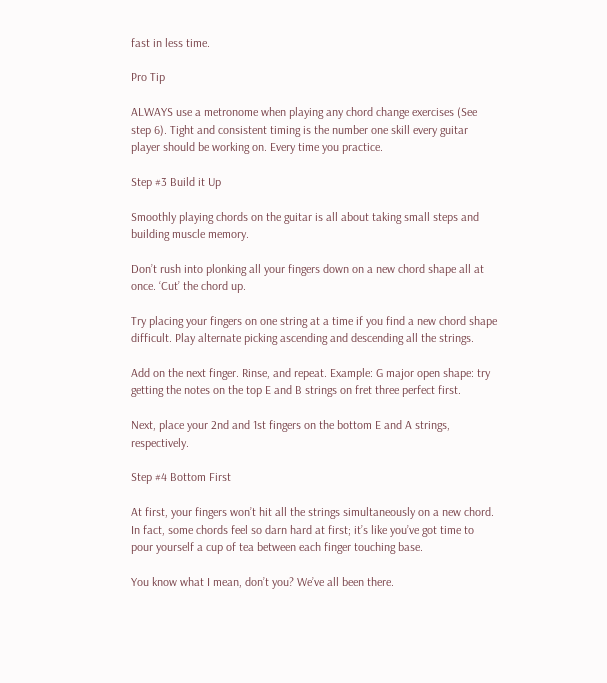fast in less time.

Pro Tip

ALWAYS use a metronome when playing any chord change exercises (See step 6). Tight and consistent timing is the number one skill every guitar player should be working on. Every time you practice.

Step #3 Build it Up

Smoothly playing chords on the guitar is all about taking small steps and building muscle memory.

Don’t rush into plonking all your fingers down on a new chord shape all at once. ‘Cut’ the chord up.

Try placing your fingers on one string at a time if you find a new chord shape difficult. Play alternate picking ascending and descending all the strings.

Add on the next finger. Rinse, and repeat. Example: G major open shape: try getting the notes on the top E and B strings on fret three perfect first.

Next, place your 2nd and 1st fingers on the bottom E and A strings, respectively.

Step #4 Bottom First

At first, your fingers won’t hit all the strings simultaneously on a new chord. In fact, some chords feel so darn hard at first; it’s like you’ve got time to pour yourself a cup of tea between each finger touching base.

You know what I mean, don’t you? We’ve all been there.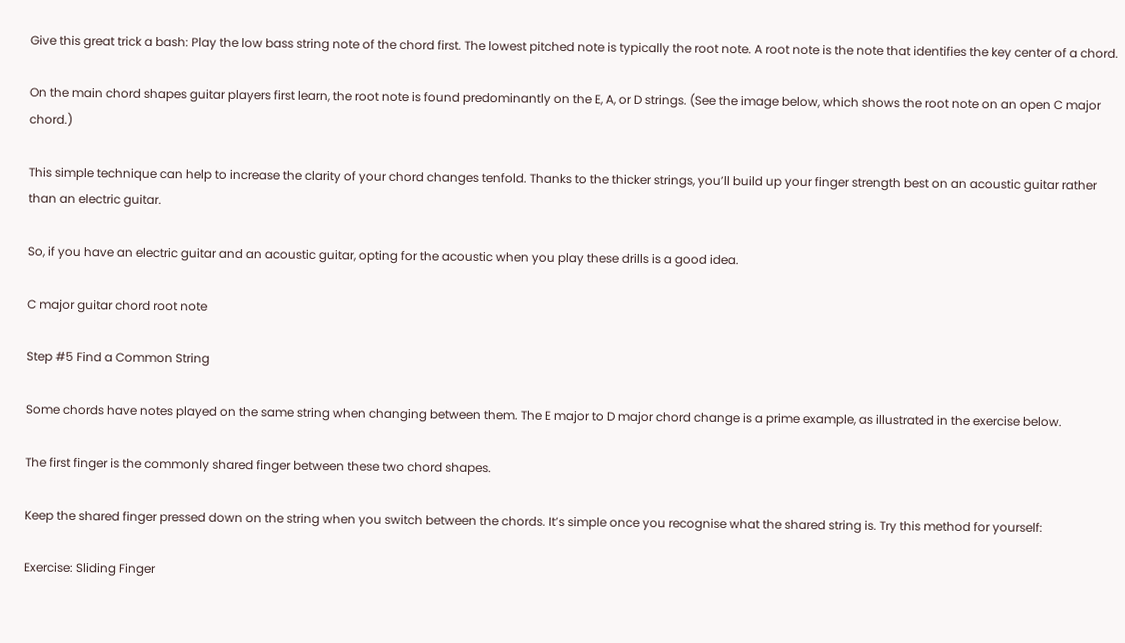Give this great trick a bash: Play the low bass string note of the chord first. The lowest pitched note is typically the root note. A root note is the note that identifies the key center of a chord.

On the main chord shapes guitar players first learn, the root note is found predominantly on the E, A, or D strings. (See the image below, which shows the root note on an open C major chord.)

This simple technique can help to increase the clarity of your chord changes tenfold. Thanks to the thicker strings, you’ll build up your finger strength best on an acoustic guitar rather than an electric guitar.

So, if you have an electric guitar and an acoustic guitar, opting for the acoustic when you play these drills is a good idea.

C major guitar chord root note

Step #5 Find a Common String

Some chords have notes played on the same string when changing between them. The E major to D major chord change is a prime example, as illustrated in the exercise below.

The first finger is the commonly shared finger between these two chord shapes.

Keep the shared finger pressed down on the string when you switch between the chords. It’s simple once you recognise what the shared string is. Try this method for yourself:

Exercise: Sliding Finger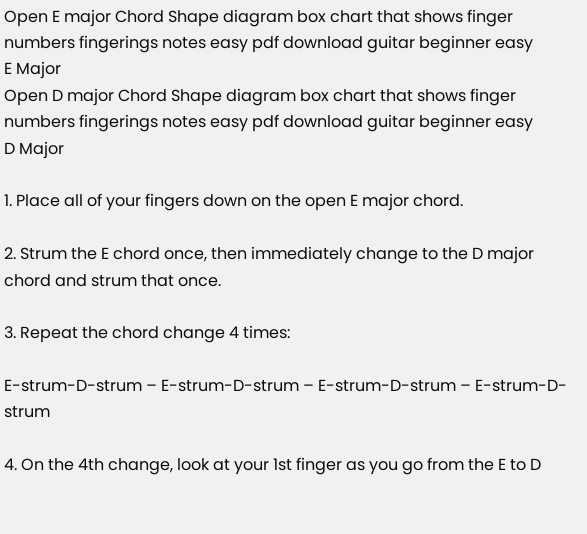Open E major Chord Shape diagram box chart that shows finger numbers fingerings notes easy pdf download guitar beginner easy
E Major
Open D major Chord Shape diagram box chart that shows finger numbers fingerings notes easy pdf download guitar beginner easy
D Major

1. Place all of your fingers down on the open E major chord.

2. Strum the E chord once, then immediately change to the D major chord and strum that once.

3. Repeat the chord change 4 times:

E-strum-D-strum – E-strum-D-strum – E-strum-D-strum – E-strum-D-strum

4. On the 4th change, look at your 1st finger as you go from the E to D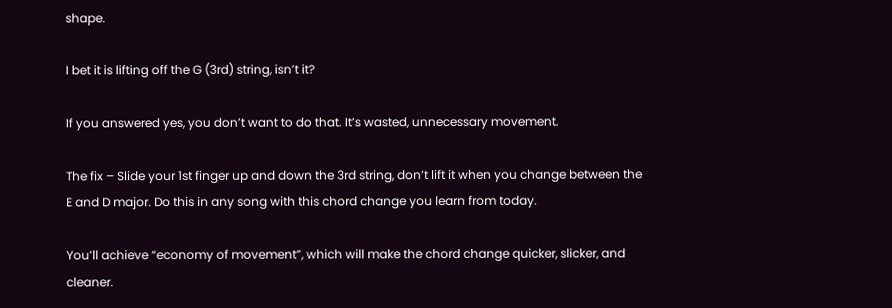shape.

I bet it is lifting off the G (3rd) string, isn’t it?

If you answered yes, you don’t want to do that. It’s wasted, unnecessary movement.

The fix – Slide your 1st finger up and down the 3rd string, don’t lift it when you change between the E and D major. Do this in any song with this chord change you learn from today.

You’ll achieve “economy of movement”, which will make the chord change quicker, slicker, and cleaner.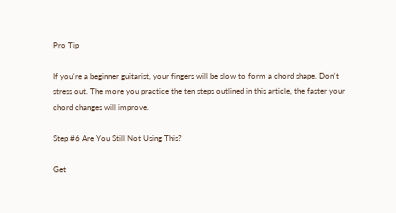Pro Tip

If you're a beginner guitarist, your fingers will be slow to form a chord shape. Don't stress out. The more you practice the ten steps outlined in this article, the faster your chord changes will improve.

Step #6 Are You Still Not Using This?

Get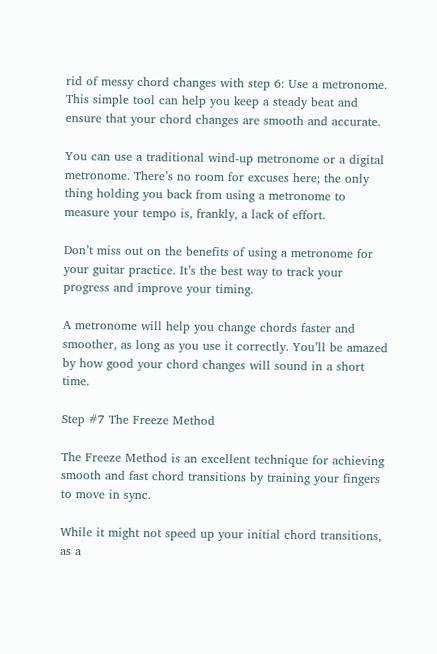rid of messy chord changes with step 6: Use a metronome. This simple tool can help you keep a steady beat and ensure that your chord changes are smooth and accurate.

You can use a traditional wind-up metronome or a digital metronome. There’s no room for excuses here; the only thing holding you back from using a metronome to measure your tempo is, frankly, a lack of effort.

Don’t miss out on the benefits of using a metronome for your guitar practice. It’s the best way to track your progress and improve your timing.

A metronome will help you change chords faster and smoother, as long as you use it correctly. You’ll be amazed by how good your chord changes will sound in a short time.

Step #7 The Freeze Method

The Freeze Method is an excellent technique for achieving smooth and fast chord transitions by training your fingers to move in sync.

While it might not speed up your initial chord transitions, as a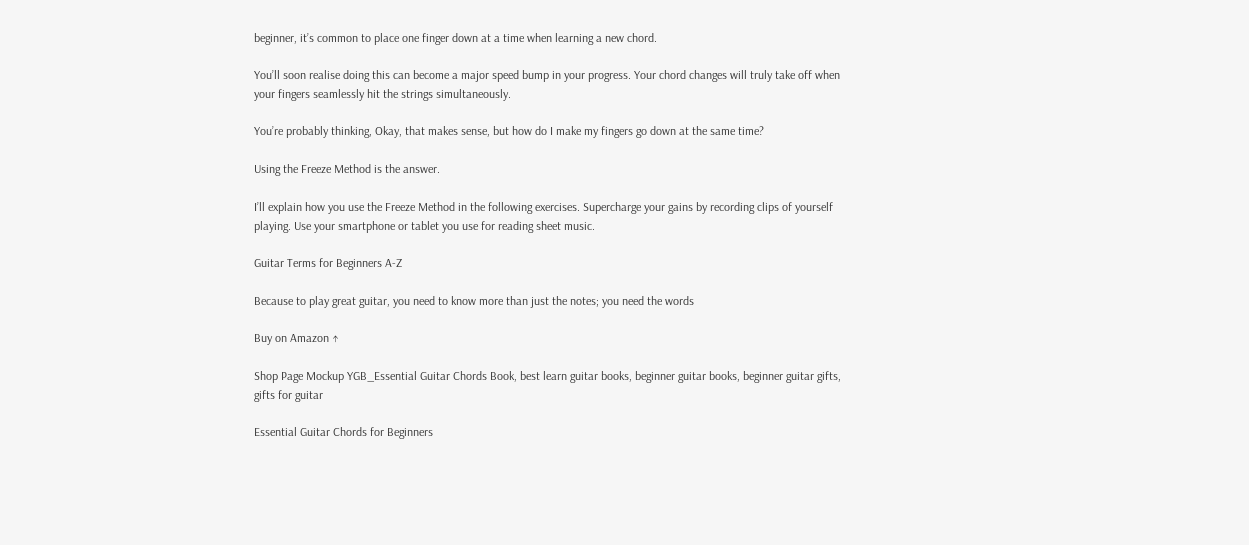beginner, it’s common to place one finger down at a time when learning a new chord.

You’ll soon realise doing this can become a major speed bump in your progress. Your chord changes will truly take off when your fingers seamlessly hit the strings simultaneously.

You’re probably thinking, Okay, that makes sense, but how do I make my fingers go down at the same time?

Using the Freeze Method is the answer.

I’ll explain how you use the Freeze Method in the following exercises. Supercharge your gains by recording clips of yourself playing. Use your smartphone or tablet you use for reading sheet music.

Guitar Terms for Beginners A-Z

Because to play great guitar, you need to know more than just the notes; you need the words

Buy on Amazon ↑

Shop Page Mockup YGB_Essential Guitar Chords Book, best learn guitar books, beginner guitar books, beginner guitar gifts, gifts for guitar

Essential Guitar Chords for Beginners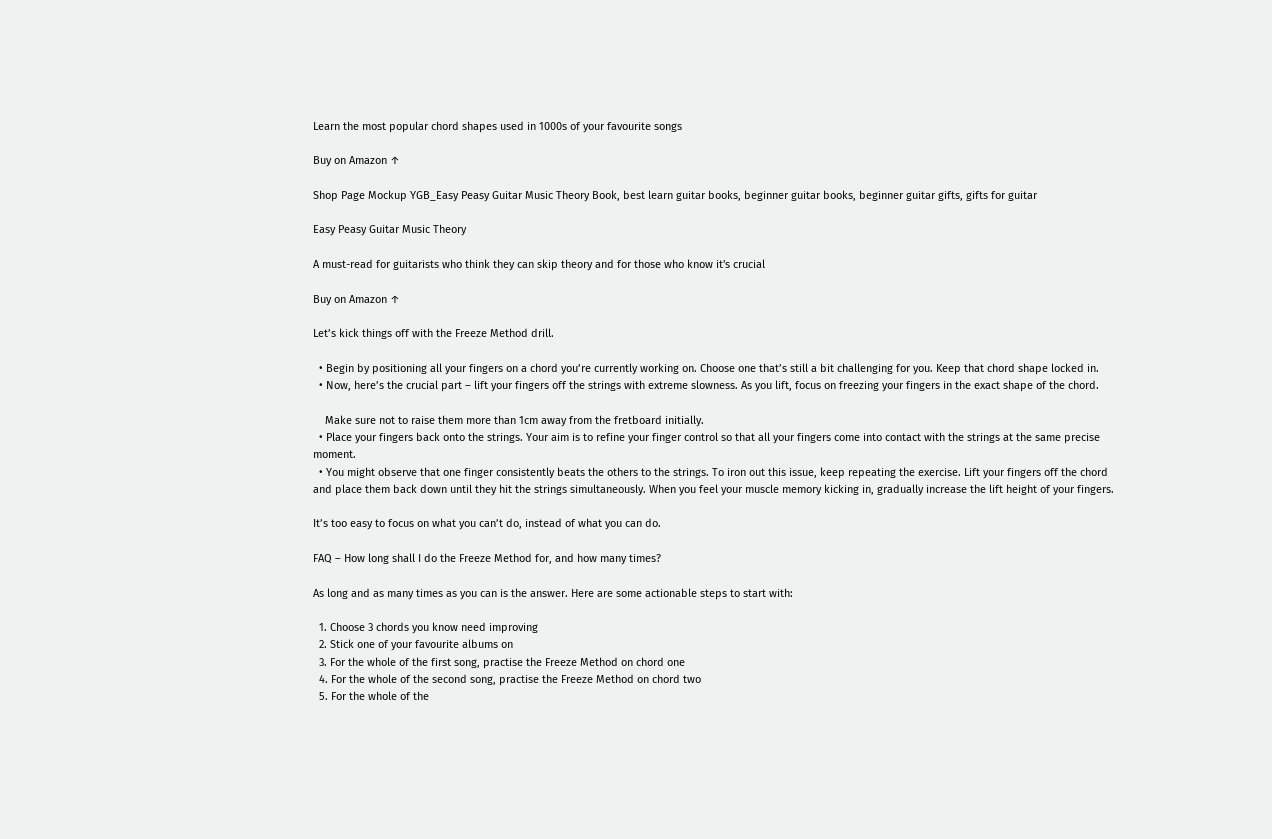Learn the most popular chord shapes used in 1000s of your favourite songs

Buy on Amazon ↑

Shop Page Mockup YGB_Easy Peasy Guitar Music Theory Book, best learn guitar books, beginner guitar books, beginner guitar gifts, gifts for guitar

Easy Peasy Guitar Music Theory

A must-read for guitarists who think they can skip theory and for those who know it's crucial

Buy on Amazon ↑

Let’s kick things off with the Freeze Method drill.

  • Begin by positioning all your fingers on a chord you’re currently working on. Choose one that’s still a bit challenging for you. Keep that chord shape locked in.
  • Now, here’s the crucial part – lift your fingers off the strings with extreme slowness. As you lift, focus on freezing your fingers in the exact shape of the chord.

    Make sure not to raise them more than 1cm away from the fretboard initially.
  • Place your fingers back onto the strings. Your aim is to refine your finger control so that all your fingers come into contact with the strings at the same precise moment.
  • You might observe that one finger consistently beats the others to the strings. To iron out this issue, keep repeating the exercise. Lift your fingers off the chord and place them back down until they hit the strings simultaneously. When you feel your muscle memory kicking in, gradually increase the lift height of your fingers.

It’s too easy to focus on what you can’t do, instead of what you can do.

FAQ – How long shall I do the Freeze Method for, and how many times?

As long and as many times as you can is the answer. Here are some actionable steps to start with:

  1. Choose 3 chords you know need improving
  2. Stick one of your favourite albums on
  3. For the whole of the first song, practise the Freeze Method on chord one
  4. For the whole of the second song, practise the Freeze Method on chord two
  5. For the whole of the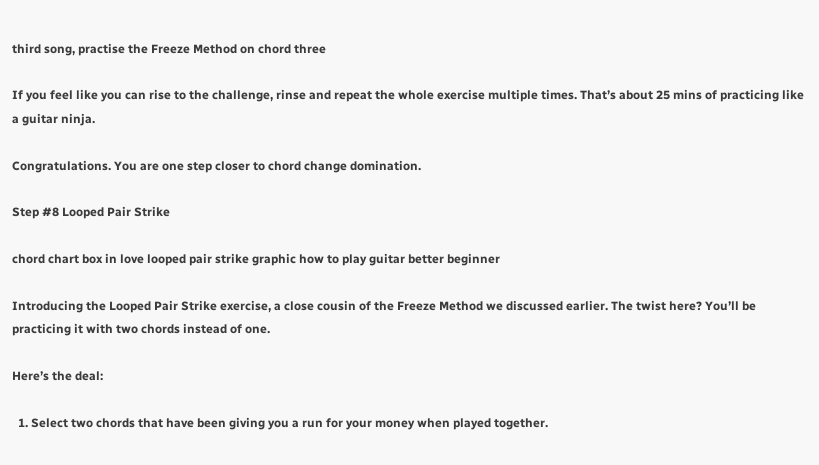third song, practise the Freeze Method on chord three

If you feel like you can rise to the challenge, rinse and repeat the whole exercise multiple times. That’s about 25 mins of practicing like a guitar ninja.

Congratulations. You are one step closer to chord change domination.

Step #8 Looped Pair Strike

chord chart box in love looped pair strike graphic how to play guitar better beginner

Introducing the Looped Pair Strike exercise, a close cousin of the Freeze Method we discussed earlier. The twist here? You’ll be practicing it with two chords instead of one.

Here’s the deal:

  1. Select two chords that have been giving you a run for your money when played together.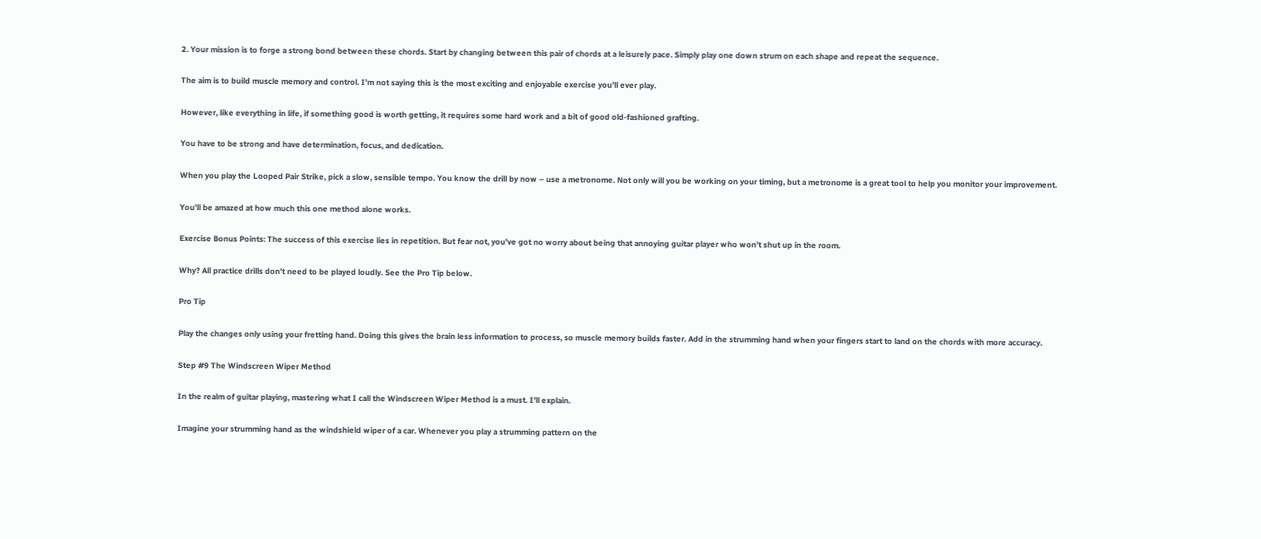2. Your mission is to forge a strong bond between these chords. Start by changing between this pair of chords at a leisurely pace. Simply play one down strum on each shape and repeat the sequence.

The aim is to build muscle memory and control. I’m not saying this is the most exciting and enjoyable exercise you’ll ever play.

However, like everything in life, if something good is worth getting, it requires some hard work and a bit of good old-fashioned grafting.

You have to be strong and have determination, focus, and dedication.

When you play the Looped Pair Strike, pick a slow, sensible tempo. You know the drill by now – use a metronome. Not only will you be working on your timing, but a metronome is a great tool to help you monitor your improvement.

You’ll be amazed at how much this one method alone works.

Exercise Bonus Points: The success of this exercise lies in repetition. But fear not, you’ve got no worry about being that annoying guitar player who won’t shut up in the room.

Why? All practice drills don’t need to be played loudly. See the Pro Tip below.

Pro Tip

Play the changes only using your fretting hand. Doing this gives the brain less information to process, so muscle memory builds faster. Add in the strumming hand when your fingers start to land on the chords with more accuracy.

Step #9 The Windscreen Wiper Method

In the realm of guitar playing, mastering what I call the Windscreen Wiper Method is a must. I’ll explain.

Imagine your strumming hand as the windshield wiper of a car. Whenever you play a strumming pattern on the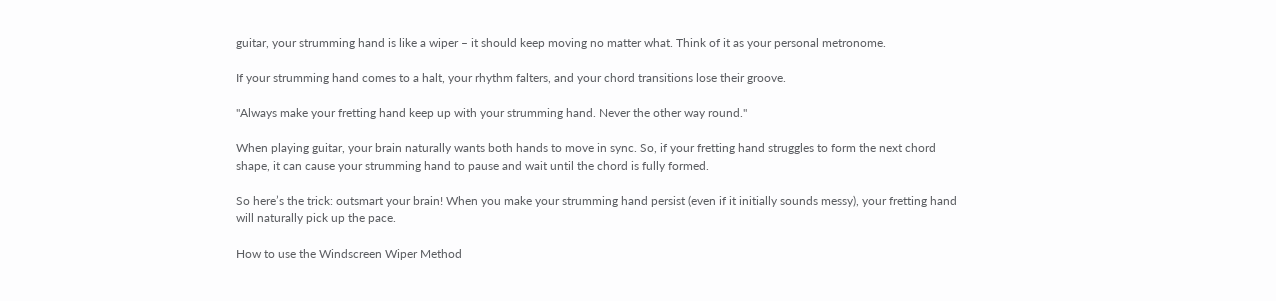guitar, your strumming hand is like a wiper – it should keep moving no matter what. Think of it as your personal metronome.

If your strumming hand comes to a halt, your rhythm falters, and your chord transitions lose their groove.

"Always make your fretting hand keep up with your strumming hand. Never the other way round."

When playing guitar, your brain naturally wants both hands to move in sync. So, if your fretting hand struggles to form the next chord shape, it can cause your strumming hand to pause and wait until the chord is fully formed.

So here’s the trick: outsmart your brain! When you make your strumming hand persist (even if it initially sounds messy), your fretting hand will naturally pick up the pace.

How to use the Windscreen Wiper Method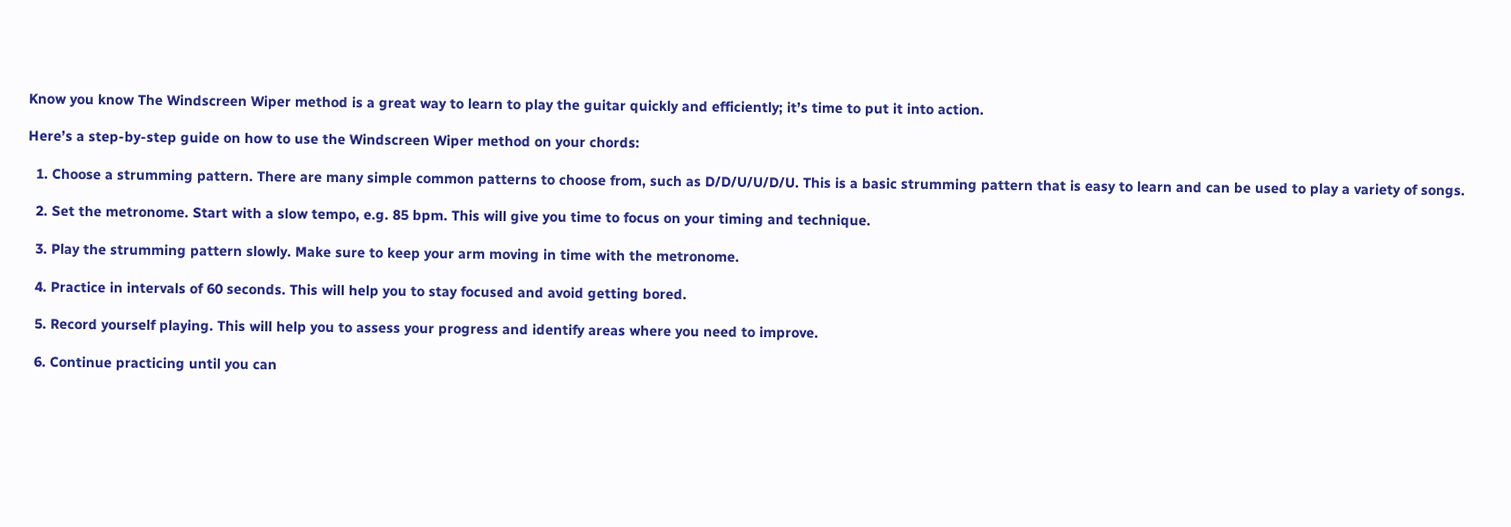Know you know The Windscreen Wiper method is a great way to learn to play the guitar quickly and efficiently; it’s time to put it into action.

Here’s a step-by-step guide on how to use the Windscreen Wiper method on your chords:

  1. Choose a strumming pattern. There are many simple common patterns to choose from, such as D/D/U/U/D/U. This is a basic strumming pattern that is easy to learn and can be used to play a variety of songs.

  2. Set the metronome. Start with a slow tempo, e.g. 85 bpm. This will give you time to focus on your timing and technique.

  3. Play the strumming pattern slowly. Make sure to keep your arm moving in time with the metronome.

  4. Practice in intervals of 60 seconds. This will help you to stay focused and avoid getting bored.

  5. Record yourself playing. This will help you to assess your progress and identify areas where you need to improve.

  6. Continue practicing until you can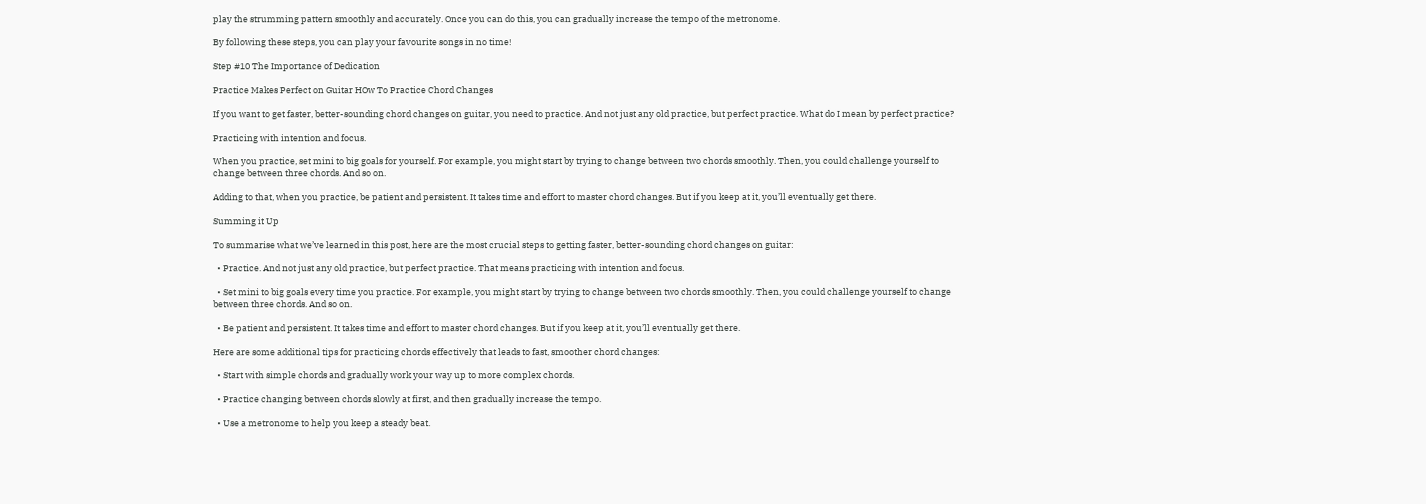play the strumming pattern smoothly and accurately. Once you can do this, you can gradually increase the tempo of the metronome.

By following these steps, you can play your favourite songs in no time!

Step #10 The Importance of Dedication

Practice Makes Perfect on Guitar HOw To Practice Chord Changes

If you want to get faster, better-sounding chord changes on guitar, you need to practice. And not just any old practice, but perfect practice. What do I mean by perfect practice?

Practicing with intention and focus.

When you practice, set mini to big goals for yourself. For example, you might start by trying to change between two chords smoothly. Then, you could challenge yourself to change between three chords. And so on.

Adding to that, when you practice, be patient and persistent. It takes time and effort to master chord changes. But if you keep at it, you’ll eventually get there.

Summing it Up

To summarise what we’ve learned in this post, here are the most crucial steps to getting faster, better-sounding chord changes on guitar:

  • Practice. And not just any old practice, but perfect practice. That means practicing with intention and focus.

  • Set mini to big goals every time you practice. For example, you might start by trying to change between two chords smoothly. Then, you could challenge yourself to change between three chords. And so on.

  • Be patient and persistent. It takes time and effort to master chord changes. But if you keep at it, you’ll eventually get there.

Here are some additional tips for practicing chords effectively that leads to fast, smoother chord changes:

  • Start with simple chords and gradually work your way up to more complex chords.

  • Practice changing between chords slowly at first, and then gradually increase the tempo.

  • Use a metronome to help you keep a steady beat.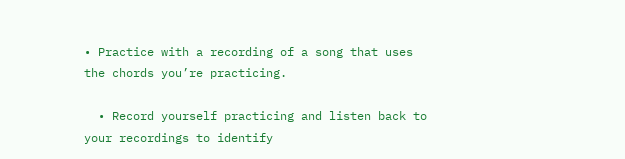• Practice with a recording of a song that uses the chords you’re practicing.

  • Record yourself practicing and listen back to your recordings to identify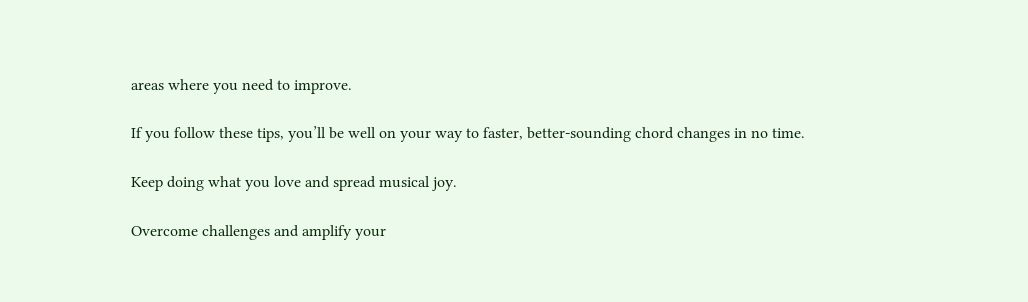areas where you need to improve.

If you follow these tips, you’ll be well on your way to faster, better-sounding chord changes in no time.

Keep doing what you love and spread musical joy.

Overcome challenges and amplify your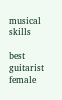musical skills

best guitarist female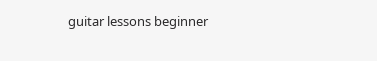guitar lessons beginner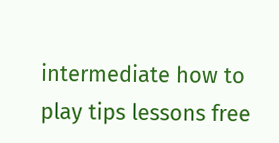intermediate how to play tips lessons free